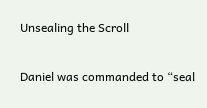Unsealing the Scroll

Daniel was commanded to “seal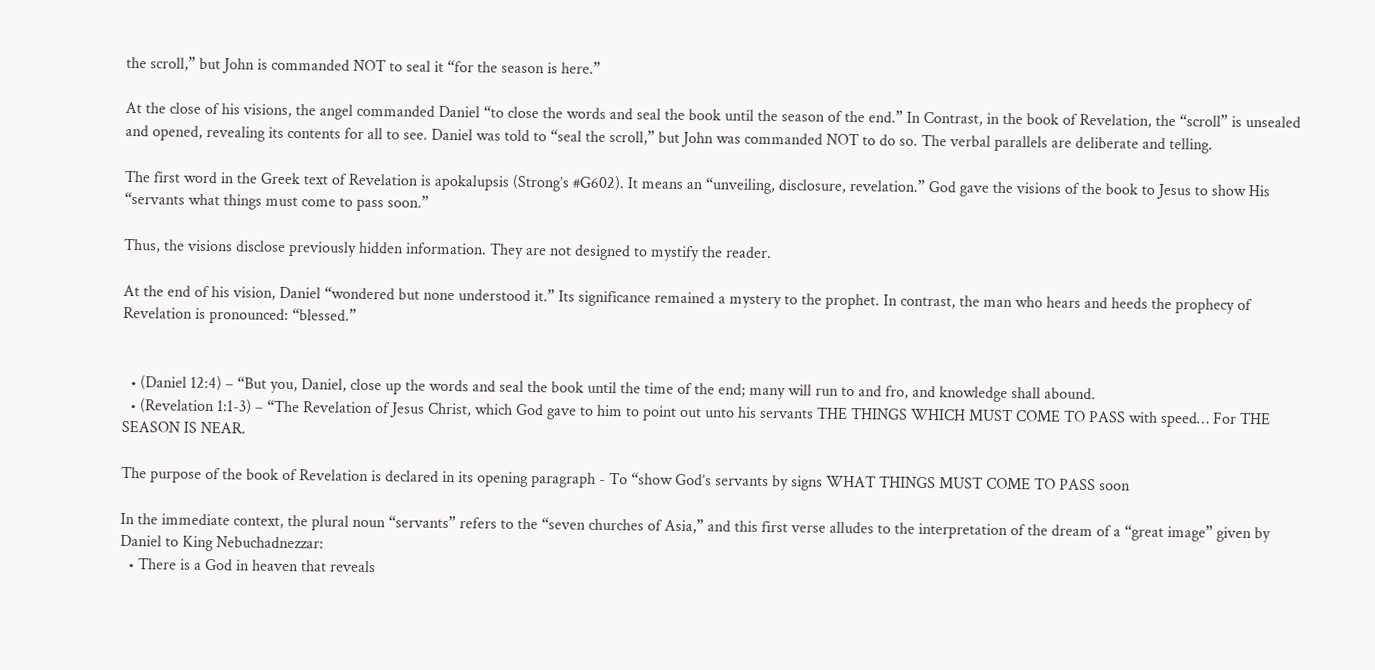the scroll,” but John is commanded NOT to seal it “for the season is here.”

At the close of his visions, the angel commanded Daniel “to close the words and seal the book until the season of the end.” In Contrast, in the book of Revelation, the “scroll” is unsealed and opened, revealing its contents for all to see. Daniel was told to “seal the scroll,” but John was commanded NOT to do so. The verbal parallels are deliberate and telling.

The first word in the Greek text of Revelation is apokalupsis (Strong’s #G602). It means an “unveiling, disclosure, revelation.” God gave the visions of the book to Jesus to show His “servants what things must come to pass soon.”

Thus, the visions disclose previously hidden information. They are not designed to mystify the reader.

At the end of his vision, Daniel “wondered but none understood it.” Its significance remained a mystery to the prophet. In contrast, the man who hears and heeds the prophecy of Revelation is pronounced: “blessed.”


  • (Daniel 12:4) – “But you, Daniel, close up the words and seal the book until the time of the end; many will run to and fro, and knowledge shall abound.
  • (Revelation 1:1-3) – “The Revelation of Jesus Christ, which God gave to him to point out unto his servants THE THINGS WHICH MUST COME TO PASS with speed… For THE SEASON IS NEAR.

The purpose of the book of Revelation is declared in its opening paragraph - To “show God’s servants by signs WHAT THINGS MUST COME TO PASS soon

In the immediate context, the plural noun “servants” refers to the “seven churches of Asia,” and this first verse alludes to the interpretation of the dream of a “great image” given by Daniel to King Nebuchadnezzar:
  • There is a God in heaven that reveals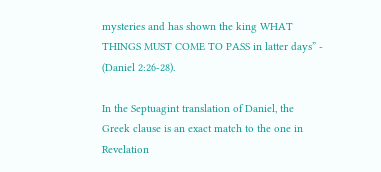mysteries and has shown the king WHAT THINGS MUST COME TO PASS in latter days” - (Daniel 2:26-28).

In the Septuagint translation of Daniel, the Greek clause is an exact match to the one in Revelation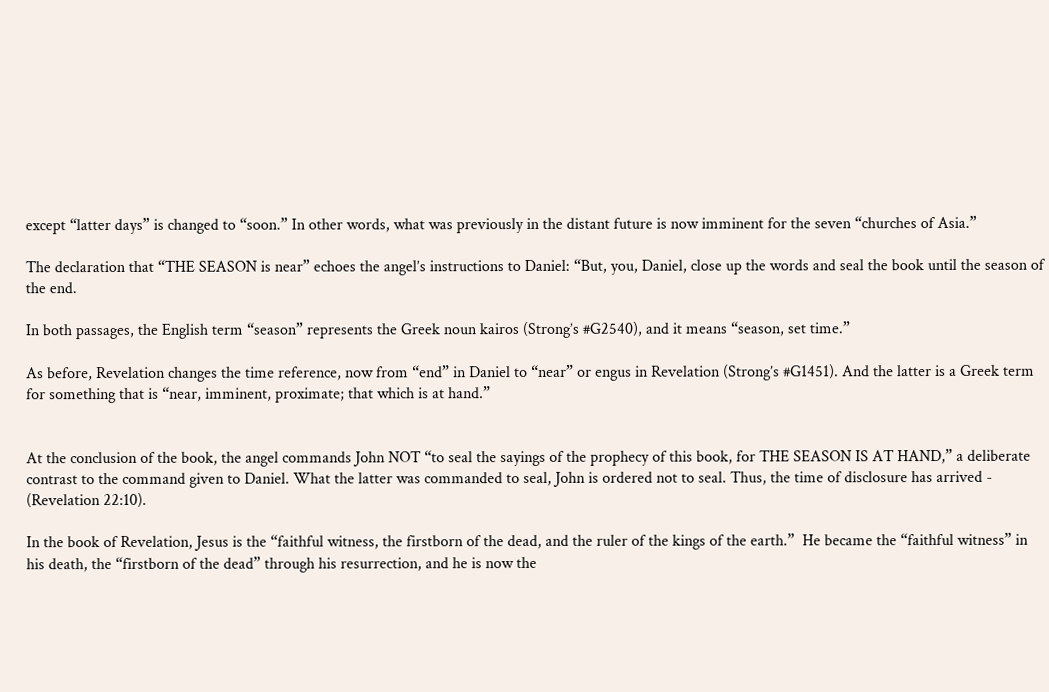except “latter days” is changed to “soon.” In other words, what was previously in the distant future is now imminent for the seven “churches of Asia.”

The declaration that “THE SEASON is near” echoes the angel’s instructions to Daniel: “But, you, Daniel, close up the words and seal the book until the season of the end.

In both passages, the English term “season” represents the Greek noun kairos (Strong’s #G2540), and it means “season, set time.”

As before, Revelation changes the time reference, now from “end” in Daniel to “near” or engus in Revelation (Strong’s #G1451). And the latter is a Greek term for something that is “near, imminent, proximate; that which is at hand.”


At the conclusion of the book, the angel commands John NOT “to seal the sayings of the prophecy of this book, for THE SEASON IS AT HAND,” a deliberate contrast to the command given to Daniel. What the latter was commanded to seal, John is ordered not to seal. Thus, the time of disclosure has arrived - (Revelation 22:10).

In the book of Revelation, Jesus is the “faithful witness, the firstborn of the dead, and the ruler of the kings of the earth.”  He became the “faithful witness” in his death, the “firstborn of the dead” through his resurrection, and he is now the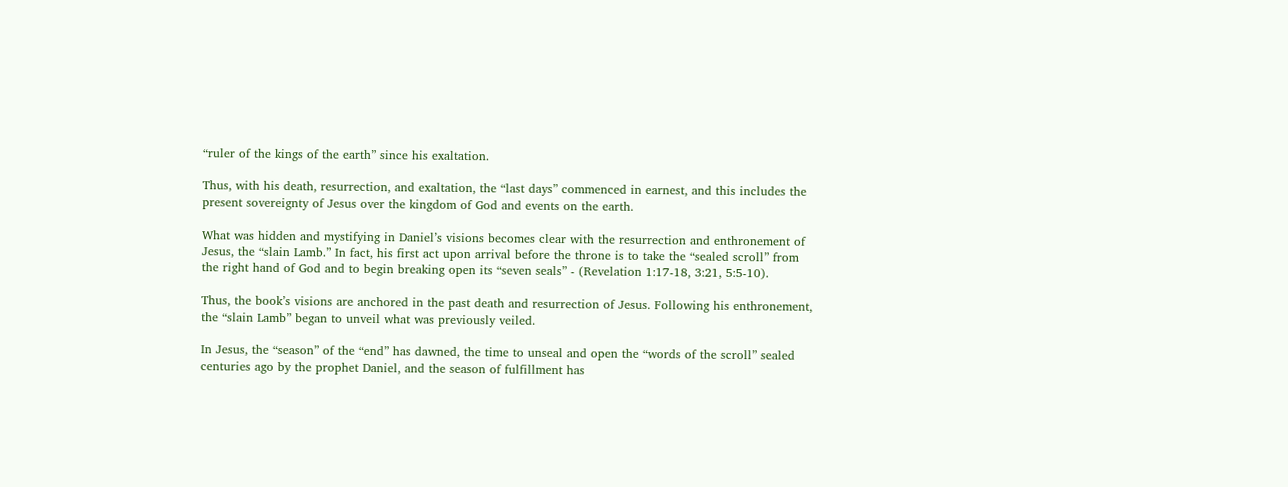“ruler of the kings of the earth” since his exaltation.

Thus, with his death, resurrection, and exaltation, the “last days” commenced in earnest, and this includes the present sovereignty of Jesus over the kingdom of God and events on the earth.

What was hidden and mystifying in Daniel’s visions becomes clear with the resurrection and enthronement of Jesus, the “slain Lamb.” In fact, his first act upon arrival before the throne is to take the “sealed scroll” from the right hand of God and to begin breaking open its “seven seals” - (Revelation 1:17-18, 3:21, 5:5-10).

Thus, the book’s visions are anchored in the past death and resurrection of Jesus. Following his enthronement, the “slain Lamb” began to unveil what was previously veiled.

In Jesus, the “season” of the “end” has dawned, the time to unseal and open the “words of the scroll” sealed centuries ago by the prophet Daniel, and the season of fulfillment has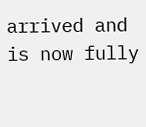arrived and is now fully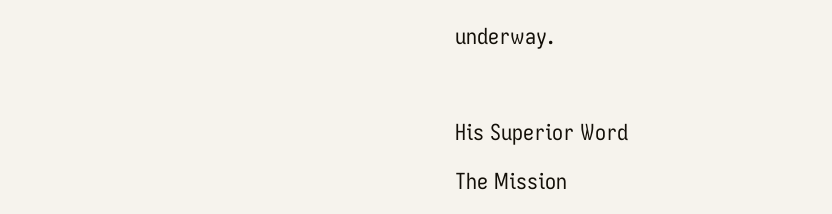underway.



His Superior Word

The Mission